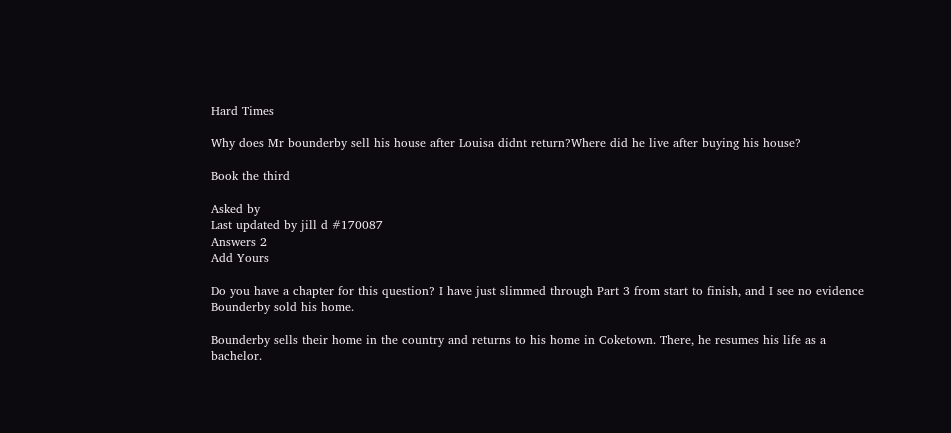Hard Times

Why does Mr bounderby sell his house after Louisa didnt return?Where did he live after buying his house?

Book the third

Asked by
Last updated by jill d #170087
Answers 2
Add Yours

Do you have a chapter for this question? I have just slimmed through Part 3 from start to finish, and I see no evidence Bounderby sold his home.

Bounderby sells their home in the country and returns to his home in Coketown. There, he resumes his life as a bachelor.